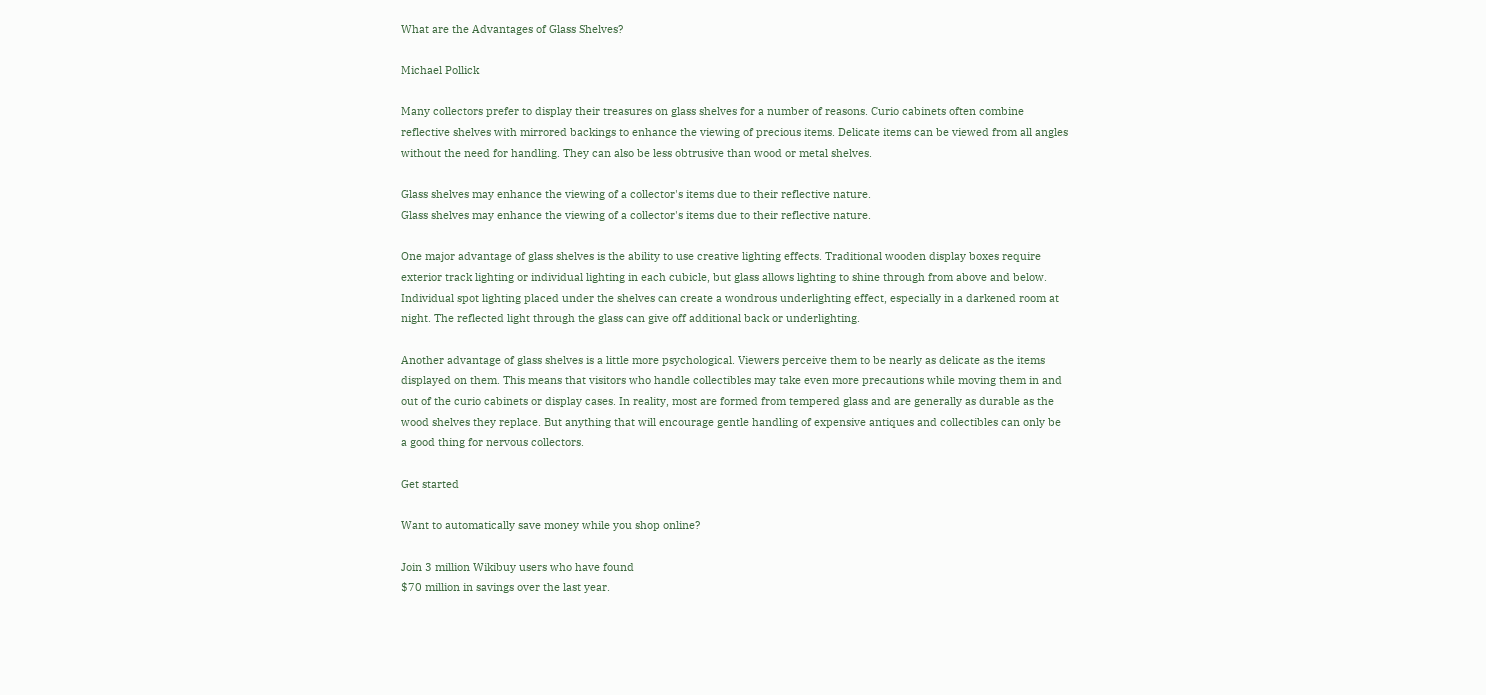What are the Advantages of Glass Shelves?

Michael Pollick

Many collectors prefer to display their treasures on glass shelves for a number of reasons. Curio cabinets often combine reflective shelves with mirrored backings to enhance the viewing of precious items. Delicate items can be viewed from all angles without the need for handling. They can also be less obtrusive than wood or metal shelves.

Glass shelves may enhance the viewing of a collector's items due to their reflective nature.
Glass shelves may enhance the viewing of a collector's items due to their reflective nature.

One major advantage of glass shelves is the ability to use creative lighting effects. Traditional wooden display boxes require exterior track lighting or individual lighting in each cubicle, but glass allows lighting to shine through from above and below. Individual spot lighting placed under the shelves can create a wondrous underlighting effect, especially in a darkened room at night. The reflected light through the glass can give off additional back or underlighting.

Another advantage of glass shelves is a little more psychological. Viewers perceive them to be nearly as delicate as the items displayed on them. This means that visitors who handle collectibles may take even more precautions while moving them in and out of the curio cabinets or display cases. In reality, most are formed from tempered glass and are generally as durable as the wood shelves they replace. But anything that will encourage gentle handling of expensive antiques and collectibles can only be a good thing for nervous collectors.

Get started

Want to automatically save money while you shop online?

Join 3 million Wikibuy users who have found
$70 million in savings over the last year.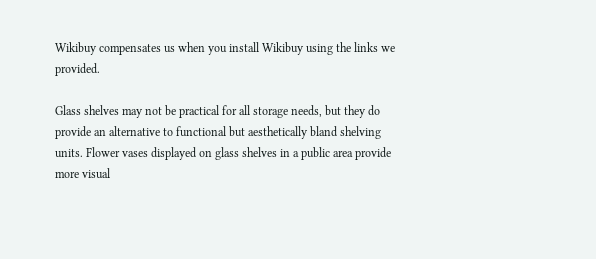Wikibuy compensates us when you install Wikibuy using the links we provided.

Glass shelves may not be practical for all storage needs, but they do provide an alternative to functional but aesthetically bland shelving units. Flower vases displayed on glass shelves in a public area provide more visual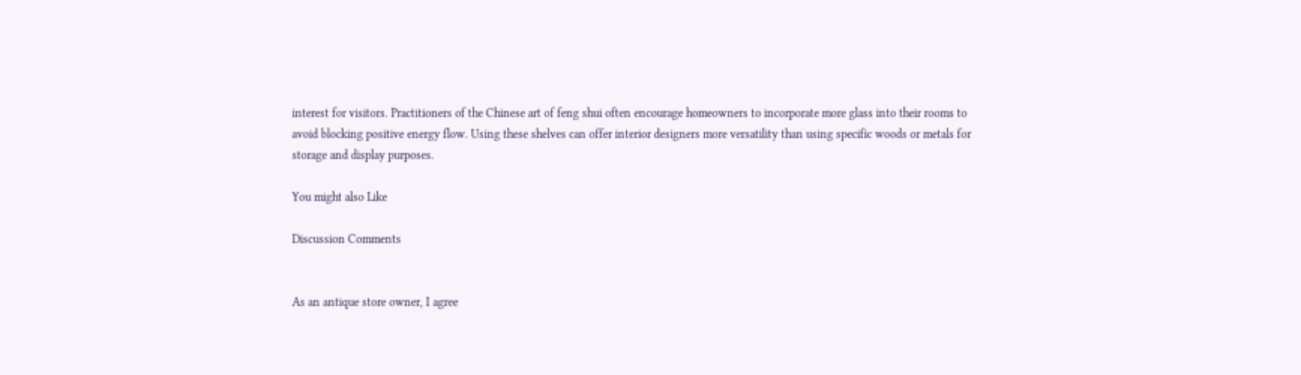interest for visitors. Practitioners of the Chinese art of feng shui often encourage homeowners to incorporate more glass into their rooms to avoid blocking positive energy flow. Using these shelves can offer interior designers more versatility than using specific woods or metals for storage and display purposes.

You might also Like

Discussion Comments


As an antique store owner, I agree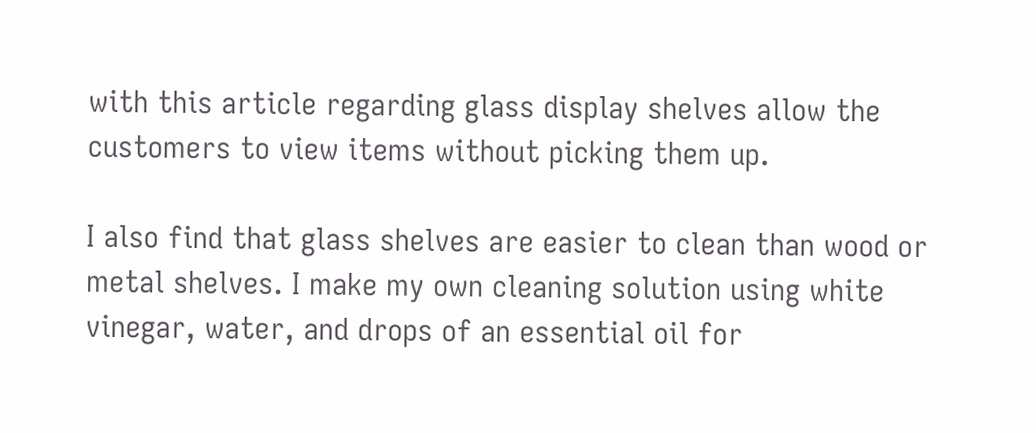with this article regarding glass display shelves allow the customers to view items without picking them up.

I also find that glass shelves are easier to clean than wood or metal shelves. I make my own cleaning solution using white vinegar, water, and drops of an essential oil for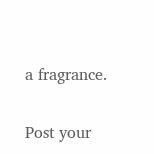a fragrance.

Post your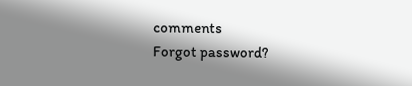comments
Forgot password?